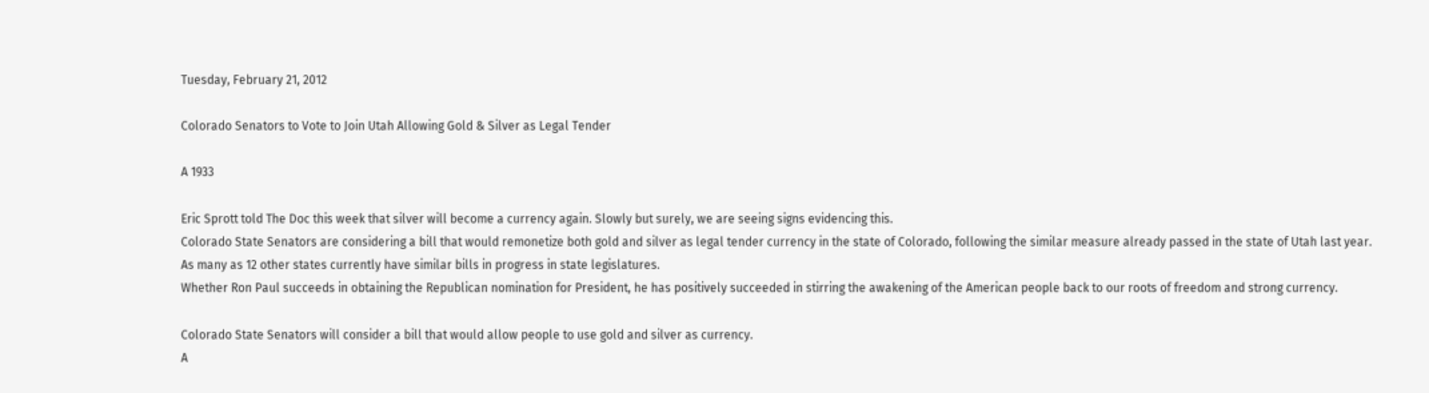Tuesday, February 21, 2012

Colorado Senators to Vote to Join Utah Allowing Gold & Silver as Legal Tender

A 1933

Eric Sprott told The Doc this week that silver will become a currency again. Slowly but surely, we are seeing signs evidencing this.
Colorado State Senators are considering a bill that would remonetize both gold and silver as legal tender currency in the state of Colorado, following the similar measure already passed in the state of Utah last year.   As many as 12 other states currently have similar bills in progress in state legislatures.
Whether Ron Paul succeeds in obtaining the Republican nomination for President, he has positively succeeded in stirring the awakening of the American people back to our roots of freedom and strong currency.

Colorado State Senators will consider a bill that would allow people to use gold and silver as currency.
A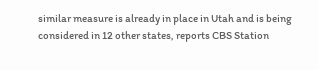similar measure is already in place in Utah and is being considered in 12 other states, reports CBS Station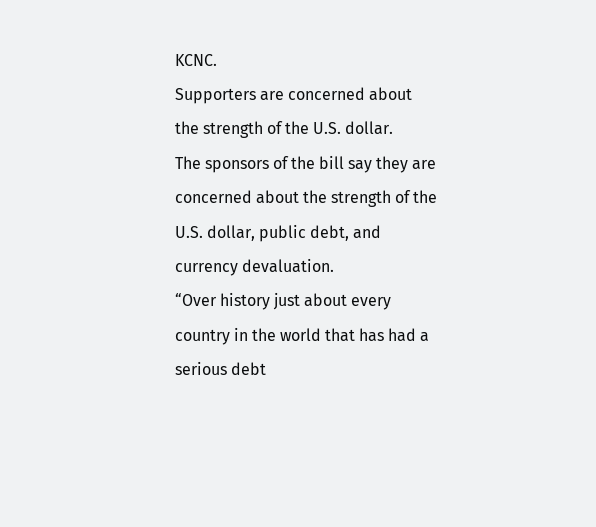KCNC.
Supporters are concerned about the strength of the U.S. dollar.
The sponsors of the bill say they are concerned about the strength of the U.S. dollar, public debt, and currency devaluation.
“Over history just about every country in the world that has had a serious debt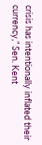crisis has intentionally inflated their currency,” Sen. Kent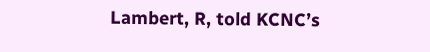Lambert, R, told KCNC’s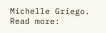Michelle Griego.
Read more: